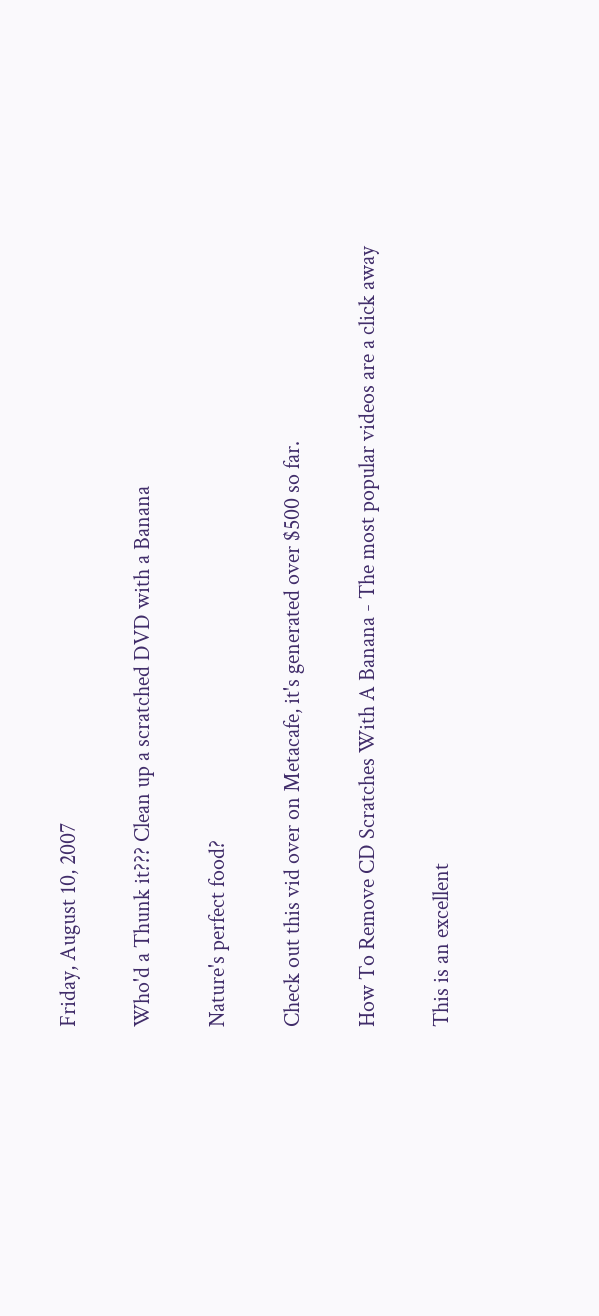Friday, August 10, 2007

Who'd a Thunk it??? Clean up a scratched DVD with a Banana

Nature's perfect food?

Check out this vid over on Metacafe, it's generated over $500 so far.

How To Remove CD Scratches With A Banana - The most popular videos are a click away

This is an excellent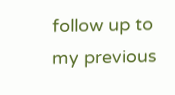follow up to my previous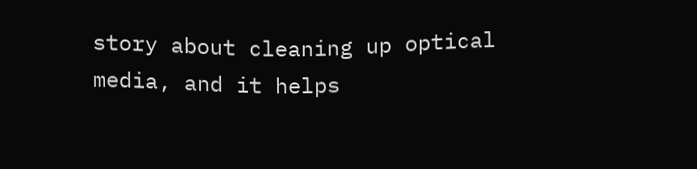story about cleaning up optical media, and it helps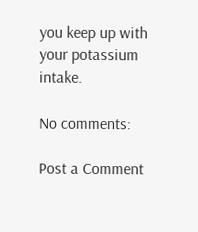you keep up with your potassium intake.

No comments:

Post a Comment